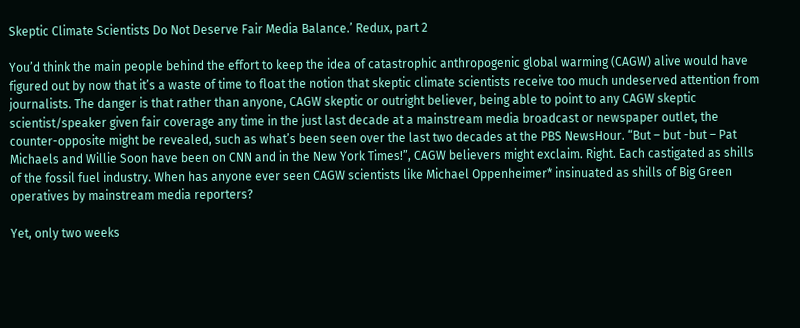Skeptic Climate Scientists Do Not Deserve Fair Media Balance.’ Redux, part 2

You’d think the main people behind the effort to keep the idea of catastrophic anthropogenic global warming (CAGW) alive would have figured out by now that it’s a waste of time to float the notion that skeptic climate scientists receive too much undeserved attention from journalists. The danger is that rather than anyone, CAGW skeptic or outright believer, being able to point to any CAGW skeptic scientist/speaker given fair coverage any time in the just last decade at a mainstream media broadcast or newspaper outlet, the counter-opposite might be revealed, such as what’s been seen over the last two decades at the PBS NewsHour. “But – but -but – Pat Michaels and Willie Soon have been on CNN and in the New York Times!”, CAGW believers might exclaim. Right. Each castigated as shills of the fossil fuel industry. When has anyone ever seen CAGW scientists like Michael Oppenheimer* insinuated as shills of Big Green operatives by mainstream media reporters?

Yet, only two weeks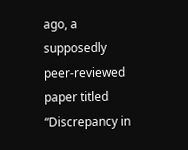ago, a supposedly peer-reviewed paper titled “Discrepancy in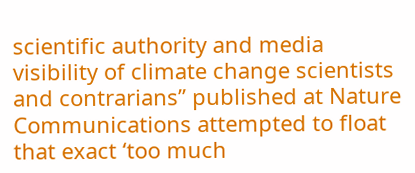scientific authority and media visibility of climate change scientists and contrarians” published at Nature Communications attempted to float that exact ‘too much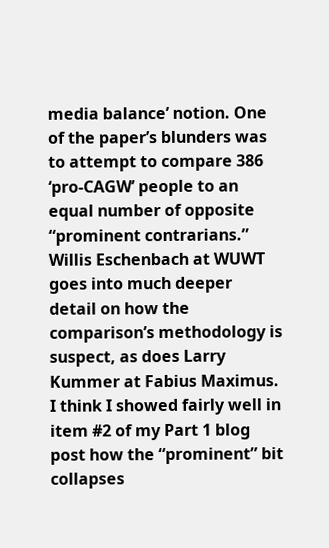media balance’ notion. One of the paper’s blunders was to attempt to compare 386 ‘pro-CAGW’ people to an equal number of opposite “prominent contrarians.” Willis Eschenbach at WUWT goes into much deeper detail on how the comparison’s methodology is suspect, as does Larry Kummer at Fabius Maximus. I think I showed fairly well in item #2 of my Part 1 blog post how the “prominent” bit collapses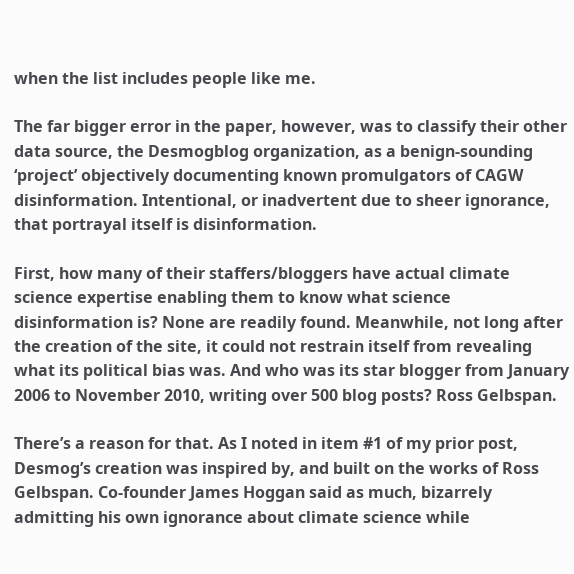when the list includes people like me.

The far bigger error in the paper, however, was to classify their other data source, the Desmogblog organization, as a benign-sounding ‘project’ objectively documenting known promulgators of CAGW disinformation. Intentional, or inadvertent due to sheer ignorance, that portrayal itself is disinformation.

First, how many of their staffers/bloggers have actual climate science expertise enabling them to know what science disinformation is? None are readily found. Meanwhile, not long after the creation of the site, it could not restrain itself from revealing what its political bias was. And who was its star blogger from January 2006 to November 2010, writing over 500 blog posts? Ross Gelbspan.

There’s a reason for that. As I noted in item #1 of my prior post, Desmog’s creation was inspired by, and built on the works of Ross Gelbspan. Co-founder James Hoggan said as much, bizarrely admitting his own ignorance about climate science while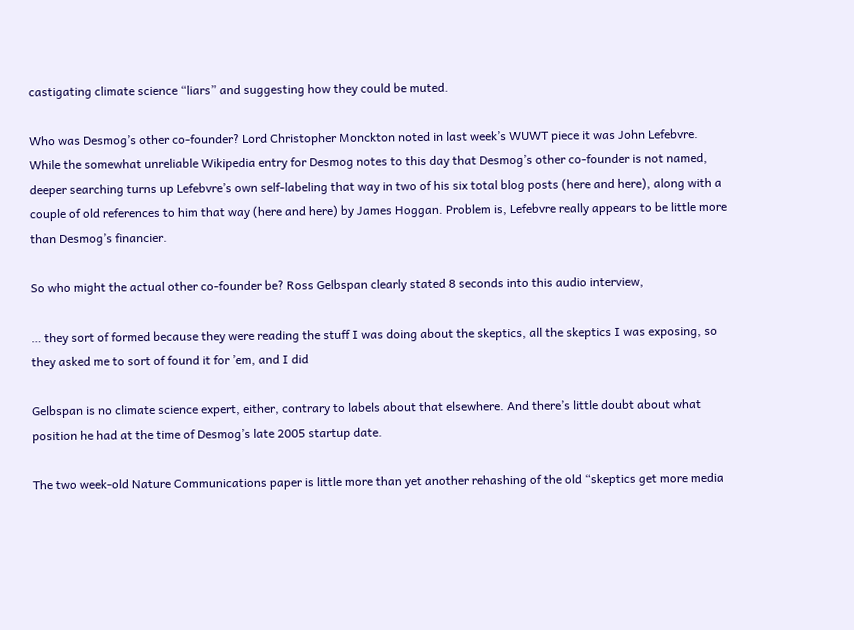castigating climate science “liars” and suggesting how they could be muted.

Who was Desmog’s other co-founder? Lord Christopher Monckton noted in last week’s WUWT piece it was John Lefebvre. While the somewhat unreliable Wikipedia entry for Desmog notes to this day that Desmog’s other co-founder is not named, deeper searching turns up Lefebvre’s own self-labeling that way in two of his six total blog posts (here and here), along with a couple of old references to him that way (here and here) by James Hoggan. Problem is, Lefebvre really appears to be little more than Desmog’s financier.

So who might the actual other co-founder be? Ross Gelbspan clearly stated 8 seconds into this audio interview,

… they sort of formed because they were reading the stuff I was doing about the skeptics, all the skeptics I was exposing, so they asked me to sort of found it for ’em, and I did

Gelbspan is no climate science expert, either, contrary to labels about that elsewhere. And there’s little doubt about what position he had at the time of Desmog’s late 2005 startup date.

The two week-old Nature Communications paper is little more than yet another rehashing of the old “skeptics get more media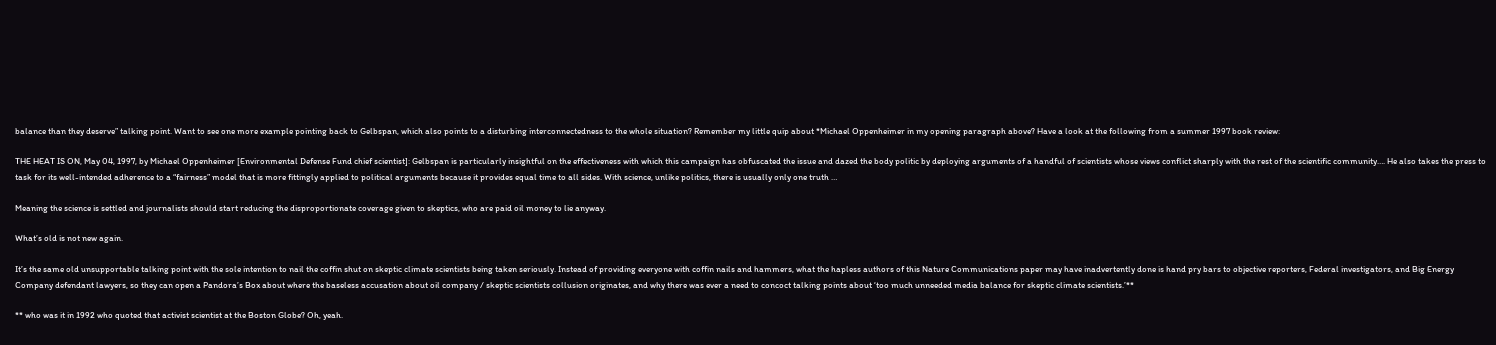balance than they deserve” talking point. Want to see one more example pointing back to Gelbspan, which also points to a disturbing interconnectedness to the whole situation? Remember my little quip about *Michael Oppenheimer in my opening paragraph above? Have a look at the following from a summer 1997 book review:

THE HEAT IS ON, May 04, 1997, by Michael Oppenheimer [Environmental Defense Fund chief scientist]: Gelbspan is particularly insightful on the effectiveness with which this campaign has obfuscated the issue and dazed the body politic by deploying arguments of a handful of scientists whose views conflict sharply with the rest of the scientific community…. He also takes the press to task for its well-intended adherence to a “fairness” model that is more fittingly applied to political arguments because it provides equal time to all sides. With science, unlike politics, there is usually only one truth …

Meaning the science is settled and journalists should start reducing the disproportionate coverage given to skeptics, who are paid oil money to lie anyway.

What’s old is not new again.

It’s the same old unsupportable talking point with the sole intention to nail the coffin shut on skeptic climate scientists being taken seriously. Instead of providing everyone with coffin nails and hammers, what the hapless authors of this Nature Communications paper may have inadvertently done is hand pry bars to objective reporters, Federal investigators, and Big Energy Company defendant lawyers, so they can open a Pandora’s Box about where the baseless accusation about oil company / skeptic scientists collusion originates, and why there was ever a need to concoct talking points about ‘too much unneeded media balance for skeptic climate scientists.’**

** who was it in 1992 who quoted that activist scientist at the Boston Globe? Oh, yeah.